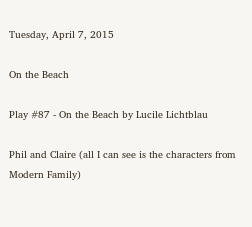Tuesday, April 7, 2015

On the Beach

Play #87 - On the Beach by Lucile Lichtblau

Phil and Claire (all I can see is the characters from Modern Family)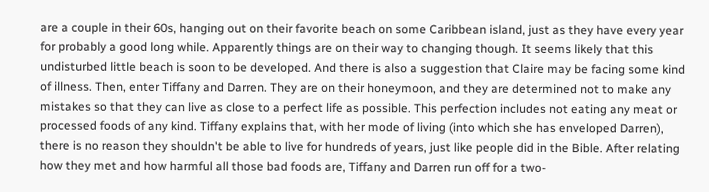are a couple in their 60s, hanging out on their favorite beach on some Caribbean island, just as they have every year for probably a good long while. Apparently things are on their way to changing though. It seems likely that this undisturbed little beach is soon to be developed. And there is also a suggestion that Claire may be facing some kind of illness. Then, enter Tiffany and Darren. They are on their honeymoon, and they are determined not to make any mistakes so that they can live as close to a perfect life as possible. This perfection includes not eating any meat or processed foods of any kind. Tiffany explains that, with her mode of living (into which she has enveloped Darren), there is no reason they shouldn't be able to live for hundreds of years, just like people did in the Bible. After relating how they met and how harmful all those bad foods are, Tiffany and Darren run off for a two-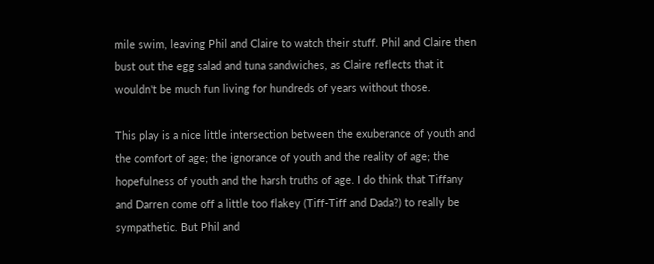mile swim, leaving Phil and Claire to watch their stuff. Phil and Claire then bust out the egg salad and tuna sandwiches, as Claire reflects that it wouldn't be much fun living for hundreds of years without those.

This play is a nice little intersection between the exuberance of youth and the comfort of age; the ignorance of youth and the reality of age; the hopefulness of youth and the harsh truths of age. I do think that Tiffany and Darren come off a little too flakey (Tiff-Tiff and Dada?) to really be sympathetic. But Phil and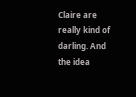Claire are really kind of darling. And the idea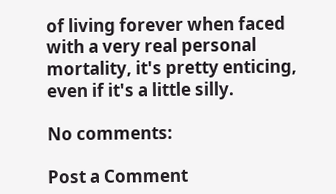of living forever when faced with a very real personal mortality, it's pretty enticing, even if it's a little silly.

No comments:

Post a Comment